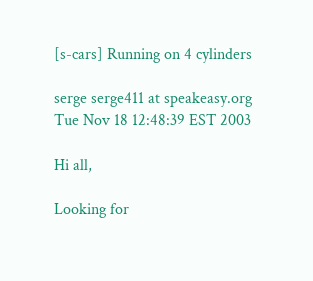[s-cars] Running on 4 cylinders

serge serge411 at speakeasy.org
Tue Nov 18 12:48:39 EST 2003

Hi all,

Looking for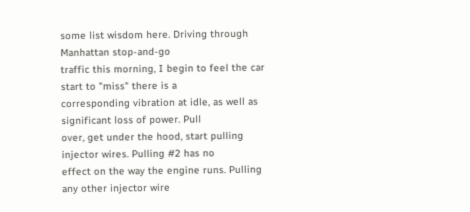some list wisdom here. Driving through Manhattan stop-and-go
traffic this morning, I begin to feel the car start to "miss" there is a
corresponding vibration at idle, as well as significant loss of power. Pull
over, get under the hood, start pulling injector wires. Pulling #2 has no
effect on the way the engine runs. Pulling any other injector wire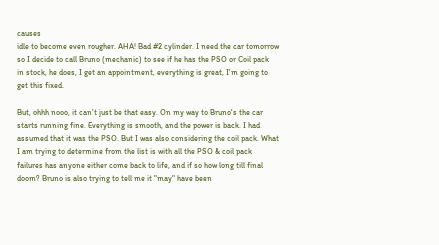causes
idle to become even rougher. AHA! Bad #2 cylinder. I need the car tomorrow
so I decide to call Bruno (mechanic) to see if he has the PSO or Coil pack
in stock, he does, I get an appointment, everything is great, I'm going to
get this fixed.

But, ohhh nooo, it can't just be that easy. On my way to Bruno's the car
starts running fine. Everything is smooth, and the power is back. I had
assumed that it was the PSO. But I was also considering the coil pack. What
I am trying to determine from the list is with all the PSO & coil pack
failures has anyone either come back to life, and if so how long till final
doom? Bruno is also trying to tell me it "may" have been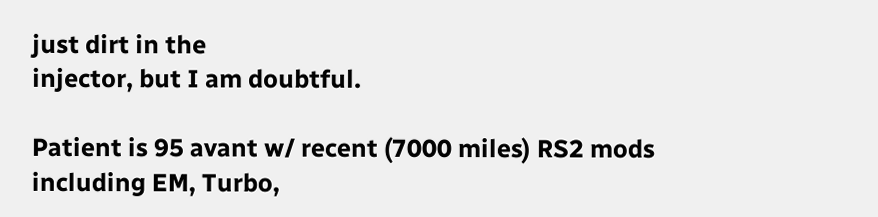just dirt in the
injector, but I am doubtful.

Patient is 95 avant w/ recent (7000 miles) RS2 mods including EM, Turbo,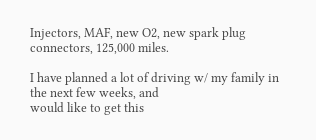Injectors, MAF, new O2, new spark plug connectors, 125,000 miles.

I have planned a lot of driving w/ my family in the next few weeks, and
would like to get this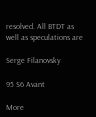resolved. All BTDT as well as speculations are

Serge Filanovsky

95 S6 Avant

More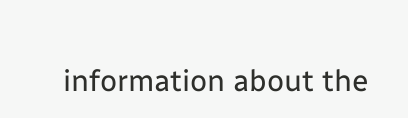information about the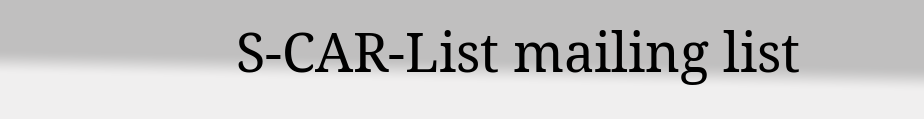S-CAR-List mailing list